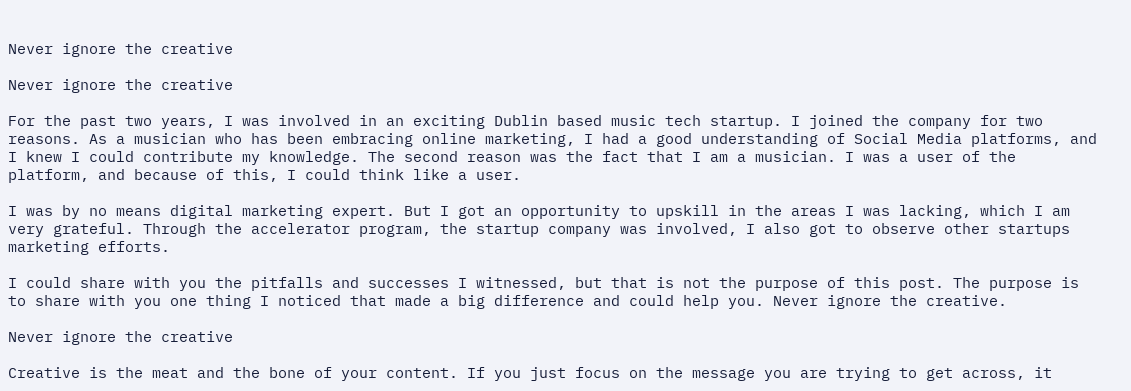Never ignore the creative

Never ignore the creative

For the past two years, I was involved in an exciting Dublin based music tech startup. I joined the company for two reasons. As a musician who has been embracing online marketing, I had a good understanding of Social Media platforms, and I knew I could contribute my knowledge. The second reason was the fact that I am a musician. I was a user of the platform, and because of this, I could think like a user.

I was by no means digital marketing expert. But I got an opportunity to upskill in the areas I was lacking, which I am very grateful. Through the accelerator program, the startup company was involved, I also got to observe other startups marketing efforts.

I could share with you the pitfalls and successes I witnessed, but that is not the purpose of this post. The purpose is to share with you one thing I noticed that made a big difference and could help you. Never ignore the creative.

Never ignore the creative

Creative is the meat and the bone of your content. If you just focus on the message you are trying to get across, it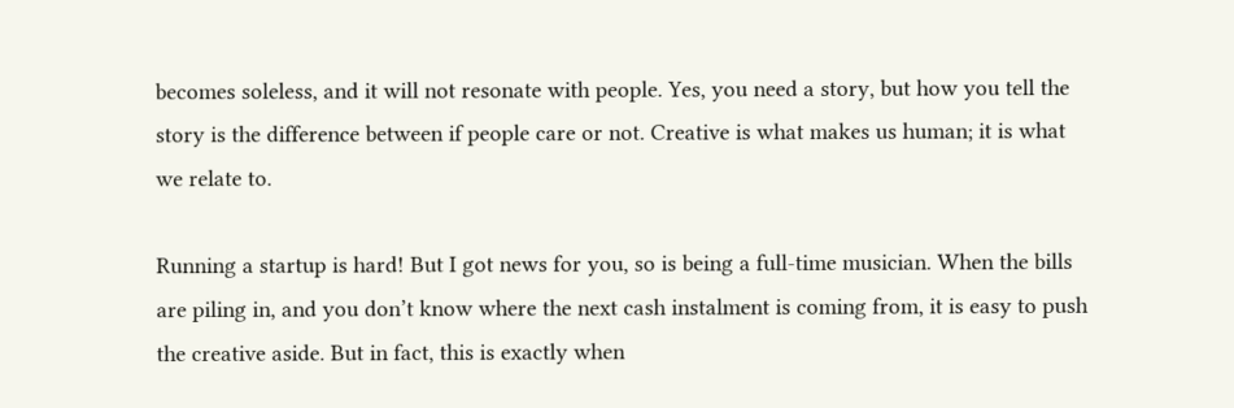becomes soleless, and it will not resonate with people. Yes, you need a story, but how you tell the story is the difference between if people care or not. Creative is what makes us human; it is what we relate to.

Running a startup is hard! But I got news for you, so is being a full-time musician. When the bills are piling in, and you don’t know where the next cash instalment is coming from, it is easy to push the creative aside. But in fact, this is exactly when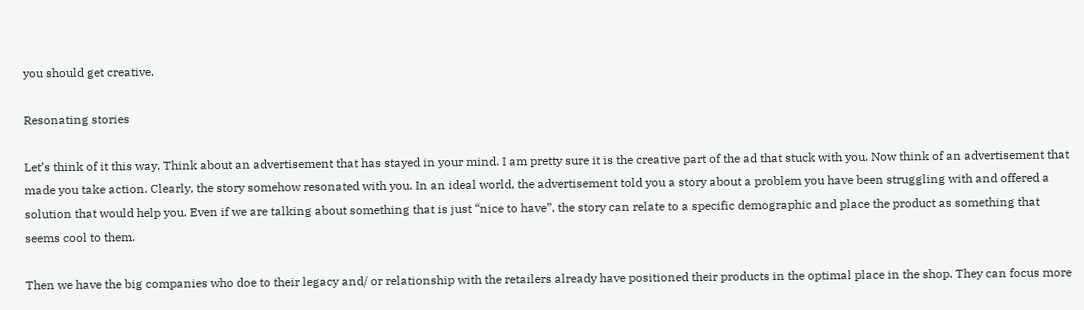you should get creative.

Resonating stories

Let’s think of it this way. Think about an advertisement that has stayed in your mind. I am pretty sure it is the creative part of the ad that stuck with you. Now think of an advertisement that made you take action. Clearly, the story somehow resonated with you. In an ideal world, the advertisement told you a story about a problem you have been struggling with and offered a solution that would help you. Even if we are talking about something that is just “nice to have”, the story can relate to a specific demographic and place the product as something that seems cool to them.

Then we have the big companies who doe to their legacy and/ or relationship with the retailers already have positioned their products in the optimal place in the shop. They can focus more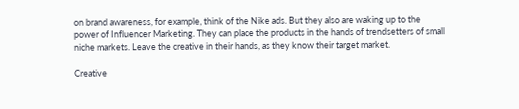on brand awareness, for example, think of the Nike ads. But they also are waking up to the power of Influencer Marketing. They can place the products in the hands of trendsetters of small niche markets. Leave the creative in their hands, as they know their target market.

Creative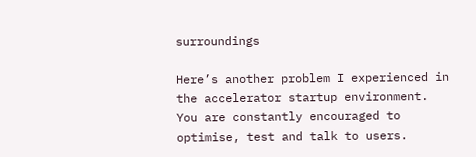surroundings

Here’s another problem I experienced in the accelerator startup environment. You are constantly encouraged to optimise, test and talk to users.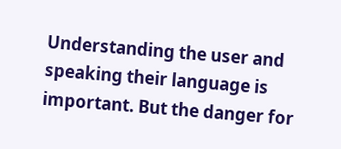Understanding the user and speaking their language is important. But the danger for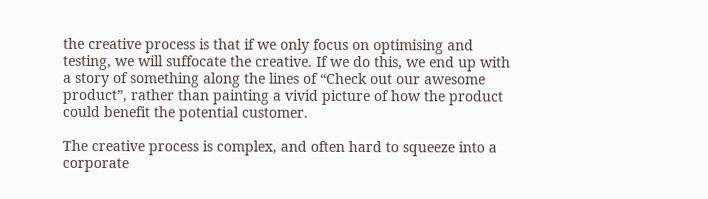the creative process is that if we only focus on optimising and testing, we will suffocate the creative. If we do this, we end up with a story of something along the lines of “Check out our awesome product”, rather than painting a vivid picture of how the product could benefit the potential customer.

The creative process is complex, and often hard to squeeze into a corporate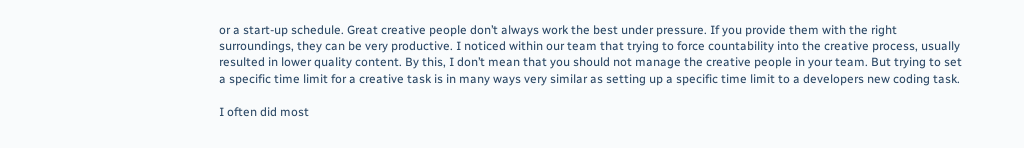or a start-up schedule. Great creative people don’t always work the best under pressure. If you provide them with the right surroundings, they can be very productive. I noticed within our team that trying to force countability into the creative process, usually resulted in lower quality content. By this, I don’t mean that you should not manage the creative people in your team. But trying to set a specific time limit for a creative task is in many ways very similar as setting up a specific time limit to a developers new coding task.

I often did most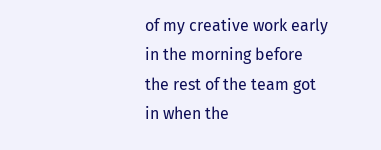of my creative work early in the morning before the rest of the team got in when the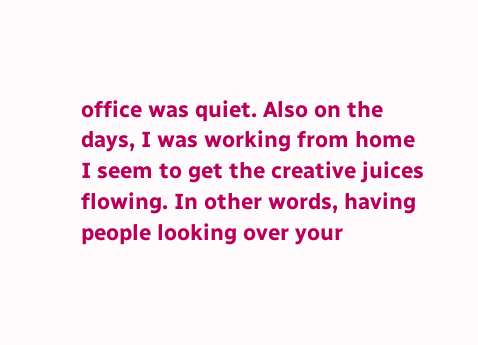office was quiet. Also on the days, I was working from home I seem to get the creative juices flowing. In other words, having people looking over your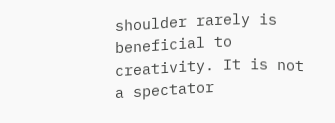shoulder rarely is beneficial to creativity. It is not a spectator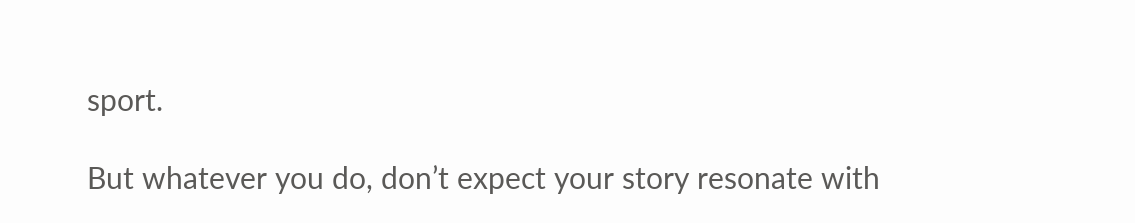sport.

But whatever you do, don’t expect your story resonate with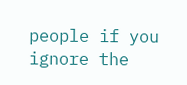people if you ignore the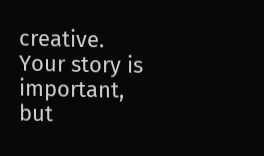creative. Your story is important, but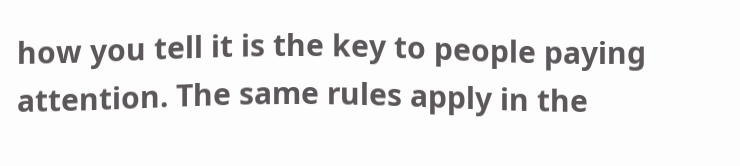how you tell it is the key to people paying attention. The same rules apply in the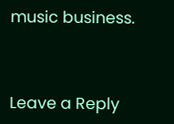music business.



Leave a Reply